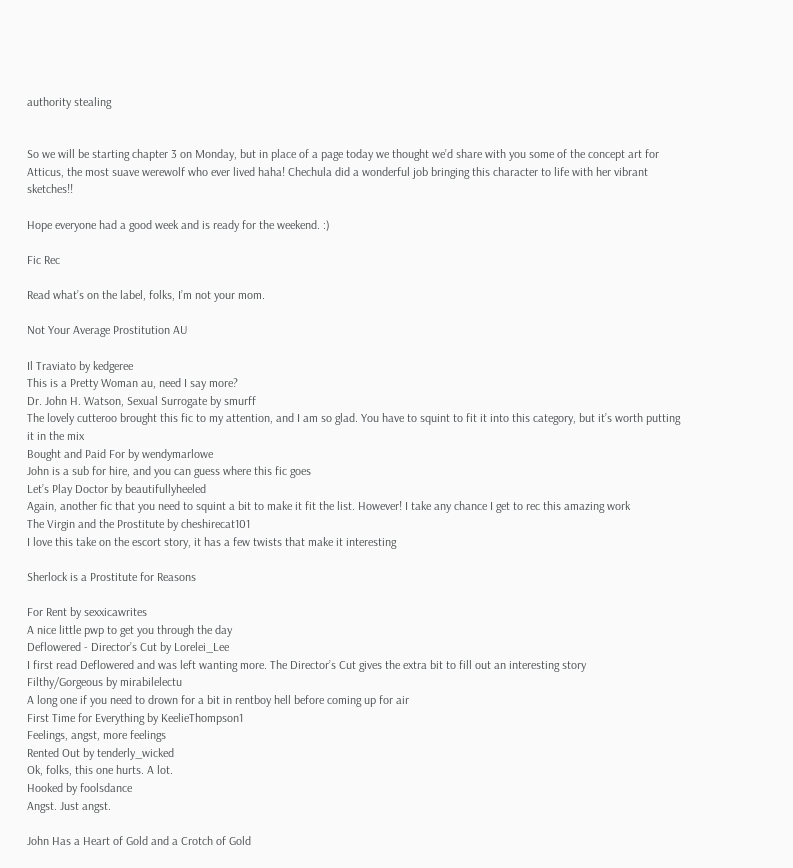authority stealing


So we will be starting chapter 3 on Monday, but in place of a page today we thought we’d share with you some of the concept art for Atticus, the most suave werewolf who ever lived haha! Chechula did a wonderful job bringing this character to life with her vibrant sketches!!

Hope everyone had a good week and is ready for the weekend. :)

Fic Rec

Read what’s on the label, folks, I’m not your mom.

Not Your Average Prostitution AU

Il Traviato by kedgeree
This is a Pretty Woman au, need I say more?
Dr. John H. Watson, Sexual Surrogate by smurff
The lovely cutteroo brought this fic to my attention, and I am so glad. You have to squint to fit it into this category, but it’s worth putting it in the mix
Bought and Paid For by wendymarlowe
John is a sub for hire, and you can guess where this fic goes
Let’s Play Doctor by beautifullyheeled
Again, another fic that you need to squint a bit to make it fit the list. However! I take any chance I get to rec this amazing work
The Virgin and the Prostitute by cheshirecat101
I love this take on the escort story, it has a few twists that make it interesting

Sherlock is a Prostitute for Reasons

For Rent by sexxicawrites
A nice little pwp to get you through the day
Deflowered - Director’s Cut by Lorelei_Lee
I first read Deflowered and was left wanting more. The Director’s Cut gives the extra bit to fill out an interesting story
Filthy/Gorgeous by mirabilelectu
A long one if you need to drown for a bit in rentboy hell before coming up for air
First Time for Everything by KeelieThompson1
Feelings, angst, more feelings
Rented Out by tenderly_wicked
Ok, folks, this one hurts. A lot.
Hooked by foolsdance
Angst. Just angst.

John Has a Heart of Gold and a Crotch of Gold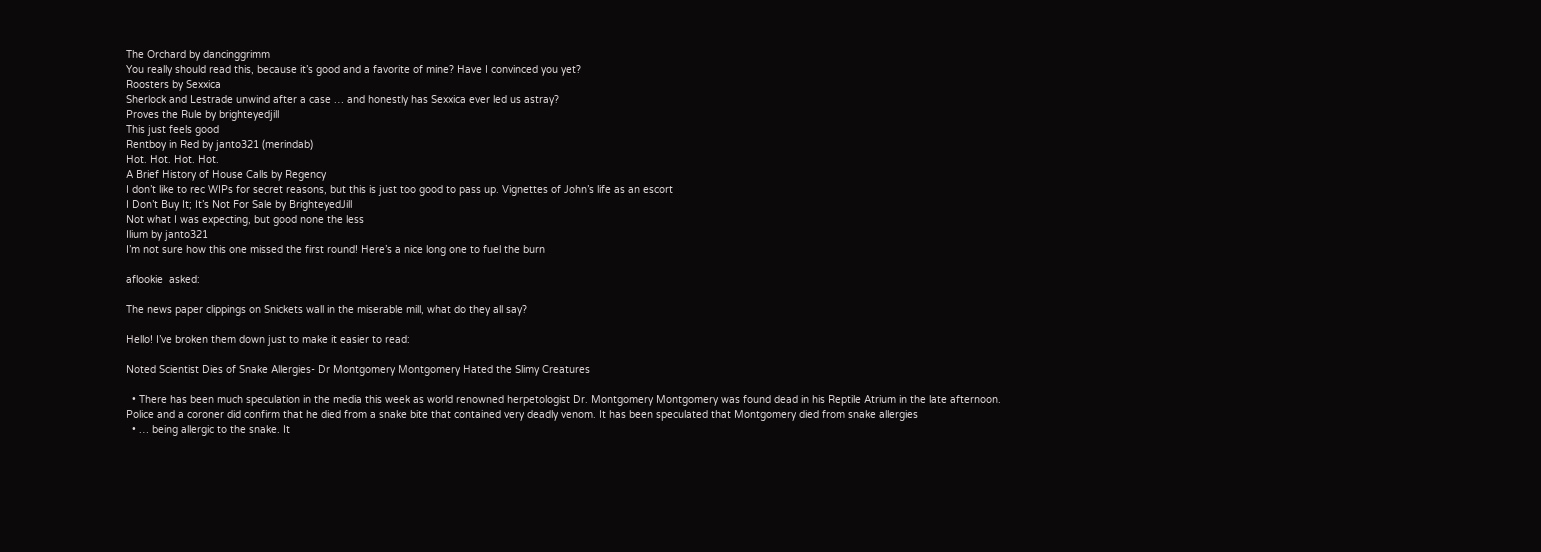The Orchard by dancinggrimm
You really should read this, because it’s good and a favorite of mine? Have I convinced you yet?
Roosters by Sexxica
Sherlock and Lestrade unwind after a case … and honestly has Sexxica ever led us astray?
Proves the Rule by brighteyedjill
This just feels good
Rentboy in Red by janto321 (merindab)
Hot. Hot. Hot. Hot.
A Brief History of House Calls by Regency
I don’t like to rec WIPs for secret reasons, but this is just too good to pass up. Vignettes of John’s life as an escort
I Don’t Buy It; It’s Not For Sale by BrighteyedJill
Not what I was expecting, but good none the less
Ilium by janto321
I’m not sure how this one missed the first round! Here’s a nice long one to fuel the burn

aflookie  asked:

The news paper clippings on Snickets wall in the miserable mill, what do they all say?

Hello! I’ve broken them down just to make it easier to read:

Noted Scientist Dies of Snake Allergies- Dr Montgomery Montgomery Hated the Slimy Creatures

  • There has been much speculation in the media this week as world renowned herpetologist Dr. Montgomery Montgomery was found dead in his Reptile Atrium in the late afternoon. Police and a coroner did confirm that he died from a snake bite that contained very deadly venom. It has been speculated that Montgomery died from snake allergies
  • … being allergic to the snake. It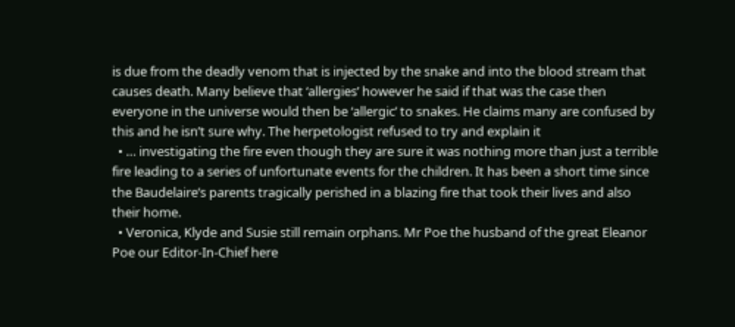is due from the deadly venom that is injected by the snake and into the blood stream that causes death. Many believe that ‘allergies’ however he said if that was the case then everyone in the universe would then be ‘allergic’ to snakes. He claims many are confused by this and he isn’t sure why. The herpetologist refused to try and explain it
  • … investigating the fire even though they are sure it was nothing more than just a terrible fire leading to a series of unfortunate events for the children. It has been a short time since the Baudelaire’s parents tragically perished in a blazing fire that took their lives and also their home.
  • Veronica, Klyde and Susie still remain orphans. Mr Poe the husband of the great Eleanor Poe our Editor-In-Chief here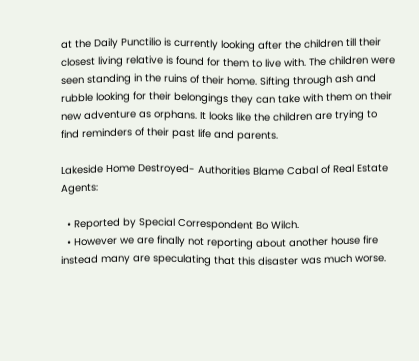at the Daily Punctilio is currently looking after the children till their closest living relative is found for them to live with. The children were seen standing in the ruins of their home. Sifting through ash and rubble looking for their belongings they can take with them on their new adventure as orphans. It looks like the children are trying to find reminders of their past life and parents.

Lakeside Home Destroyed- Authorities Blame Cabal of Real Estate Agents:

  • Reported by Special Correspondent Bo Wilch.
  • However we are finally not reporting about another house fire instead many are speculating that this disaster was much worse.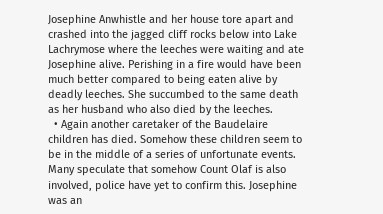Josephine Anwhistle and her house tore apart and crashed into the jagged cliff rocks below into Lake Lachrymose where the leeches were waiting and ate Josephine alive. Perishing in a fire would have been much better compared to being eaten alive by deadly leeches. She succumbed to the same death as her husband who also died by the leeches.
  • Again another caretaker of the Baudelaire children has died. Somehow these children seem to be in the middle of a series of unfortunate events. Many speculate that somehow Count Olaf is also involved, police have yet to confirm this. Josephine was an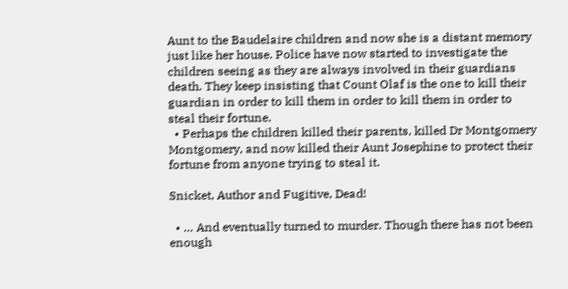Aunt to the Baudelaire children and now she is a distant memory just like her house. Police have now started to investigate the children seeing as they are always involved in their guardians death. They keep insisting that Count Olaf is the one to kill their guardian in order to kill them in order to kill them in order to steal their fortune.
  • Perhaps the children killed their parents, killed Dr Montgomery Montgomery, and now killed their Aunt Josephine to protect their fortune from anyone trying to steal it.

Snicket, Author and Fugitive, Dead!

  • … And eventually turned to murder. Though there has not been enough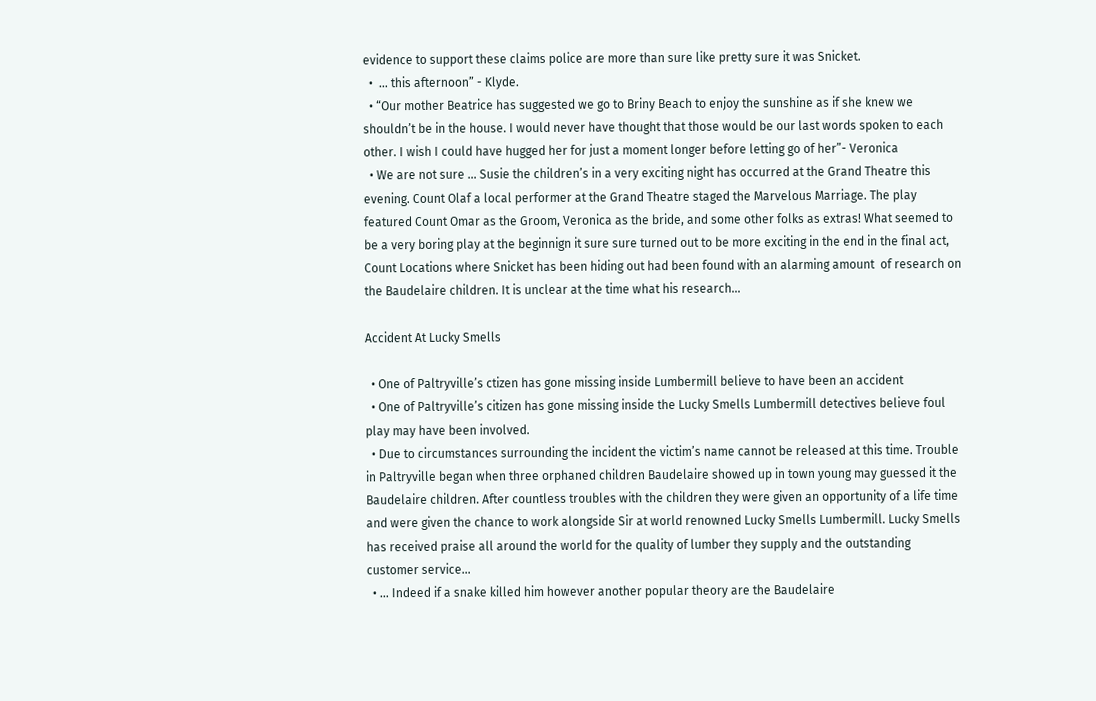evidence to support these claims police are more than sure like pretty sure it was Snicket.
  •  … this afternoon” - Klyde.
  • “Our mother Beatrice has suggested we go to Briny Beach to enjoy the sunshine as if she knew we shouldn’t be in the house. I would never have thought that those would be our last words spoken to each other. I wish I could have hugged her for just a moment longer before letting go of her”- Veronica
  • We are not sure … Susie the children’s in a very exciting night has occurred at the Grand Theatre this evening. Count Olaf a local performer at the Grand Theatre staged the Marvelous Marriage. The play featured Count Omar as the Groom, Veronica as the bride, and some other folks as extras! What seemed to be a very boring play at the beginnign it sure sure turned out to be more exciting in the end in the final act, Count Locations where Snicket has been hiding out had been found with an alarming amount  of research on the Baudelaire children. It is unclear at the time what his research…

Accident At Lucky Smells

  • One of Paltryville’s ctizen has gone missing inside Lumbermill believe to have been an accident
  • One of Paltryville’s citizen has gone missing inside the Lucky Smells Lumbermill detectives believe foul play may have been involved.
  • Due to circumstances surrounding the incident the victim’s name cannot be released at this time. Trouble in Paltryville began when three orphaned children Baudelaire showed up in town young may guessed it the Baudelaire children. After countless troubles with the children they were given an opportunity of a life time and were given the chance to work alongside Sir at world renowned Lucky Smells Lumbermill. Lucky Smells has received praise all around the world for the quality of lumber they supply and the outstanding customer service…
  • … Indeed if a snake killed him however another popular theory are the Baudelaire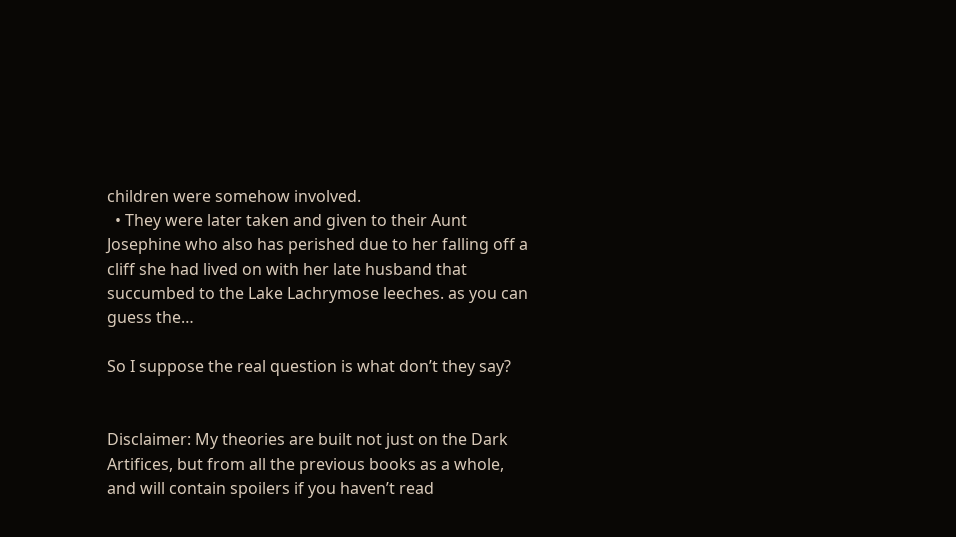children were somehow involved.
  • They were later taken and given to their Aunt Josephine who also has perished due to her falling off a cliff she had lived on with her late husband that succumbed to the Lake Lachrymose leeches. as you can guess the…

So I suppose the real question is what don’t they say?


Disclaimer: My theories are built not just on the Dark Artifices, but from all the previous books as a whole, and will contain spoilers if you haven’t read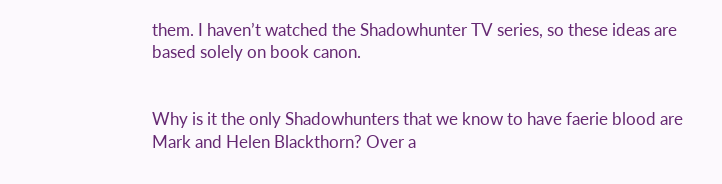them. I haven’t watched the Shadowhunter TV series, so these ideas are based solely on book canon.


Why is it the only Shadowhunters that we know to have faerie blood are Mark and Helen Blackthorn? Over a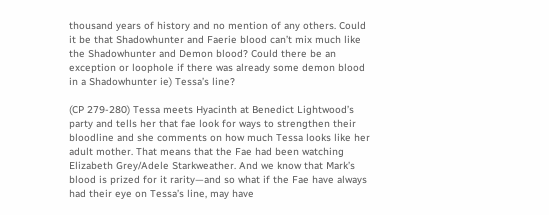thousand years of history and no mention of any others. Could it be that Shadowhunter and Faerie blood can’t mix much like the Shadowhunter and Demon blood? Could there be an exception or loophole if there was already some demon blood in a Shadowhunter ie) Tessa’s line?

(CP 279-280) Tessa meets Hyacinth at Benedict Lightwood’s party and tells her that fae look for ways to strengthen their bloodline and she comments on how much Tessa looks like her adult mother. That means that the Fae had been watching Elizabeth Grey/Adele Starkweather. And we know that Mark’s blood is prized for it rarity—and so what if the Fae have always had their eye on Tessa’s line, may have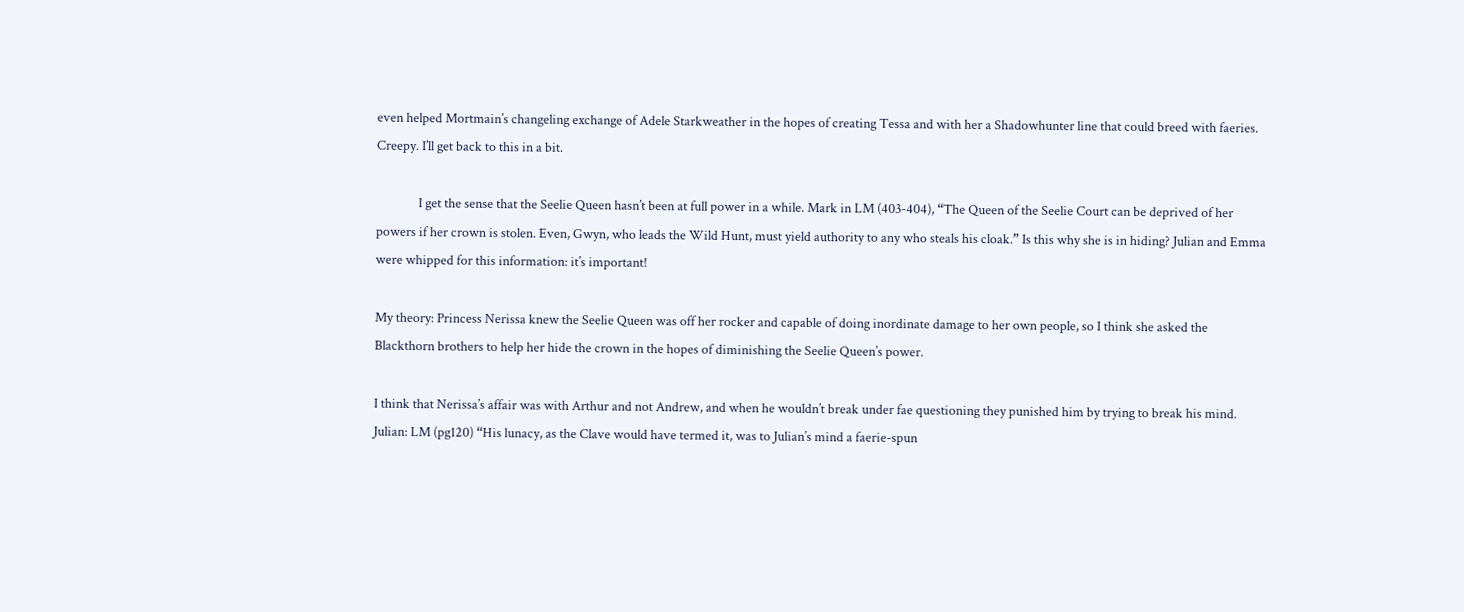even helped Mortmain’s changeling exchange of Adele Starkweather in the hopes of creating Tessa and with her a Shadowhunter line that could breed with faeries. Creepy. I’ll get back to this in a bit.

              I get the sense that the Seelie Queen hasn’t been at full power in a while. Mark in LM (403-404), “The Queen of the Seelie Court can be deprived of her powers if her crown is stolen. Even, Gwyn, who leads the Wild Hunt, must yield authority to any who steals his cloak.” Is this why she is in hiding? Julian and Emma were whipped for this information: it’s important!

My theory: Princess Nerissa knew the Seelie Queen was off her rocker and capable of doing inordinate damage to her own people, so I think she asked the Blackthorn brothers to help her hide the crown in the hopes of diminishing the Seelie Queen’s power.

I think that Nerissa’s affair was with Arthur and not Andrew, and when he wouldn’t break under fae questioning they punished him by trying to break his mind. Julian: LM (pg120) “His lunacy, as the Clave would have termed it, was to Julian’s mind a faerie-spun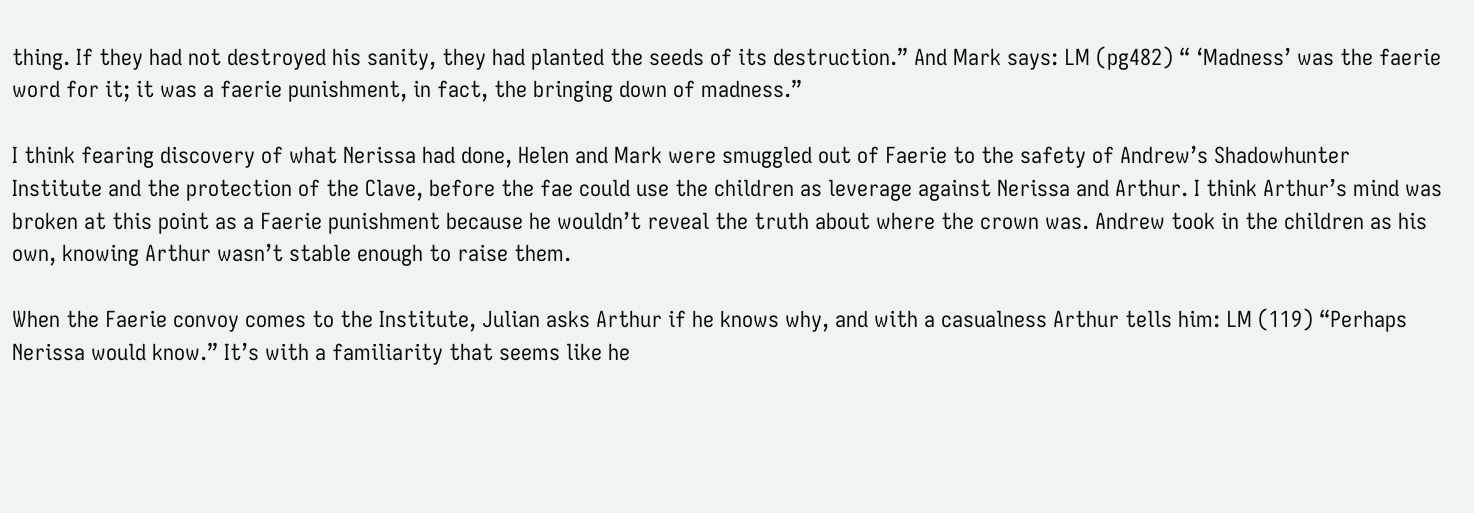thing. If they had not destroyed his sanity, they had planted the seeds of its destruction.” And Mark says: LM (pg482) “ ‘Madness’ was the faerie word for it; it was a faerie punishment, in fact, the bringing down of madness.”

I think fearing discovery of what Nerissa had done, Helen and Mark were smuggled out of Faerie to the safety of Andrew’s Shadowhunter Institute and the protection of the Clave, before the fae could use the children as leverage against Nerissa and Arthur. I think Arthur’s mind was broken at this point as a Faerie punishment because he wouldn’t reveal the truth about where the crown was. Andrew took in the children as his own, knowing Arthur wasn’t stable enough to raise them.

When the Faerie convoy comes to the Institute, Julian asks Arthur if he knows why, and with a casualness Arthur tells him: LM (119) “Perhaps Nerissa would know.” It’s with a familiarity that seems like he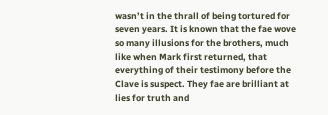wasn’t in the thrall of being tortured for seven years. It is known that the fae wove so many illusions for the brothers, much like when Mark first returned, that everything of their testimony before the Clave is suspect. They fae are brilliant at lies for truth and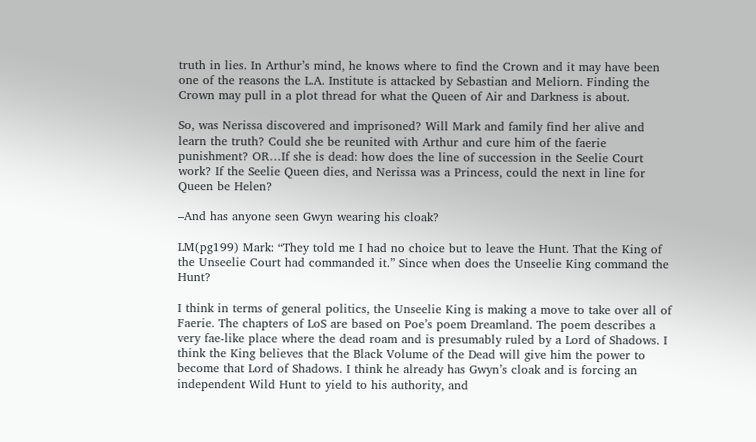truth in lies. In Arthur’s mind, he knows where to find the Crown and it may have been one of the reasons the L.A. Institute is attacked by Sebastian and Meliorn. Finding the Crown may pull in a plot thread for what the Queen of Air and Darkness is about.

So, was Nerissa discovered and imprisoned? Will Mark and family find her alive and learn the truth? Could she be reunited with Arthur and cure him of the faerie punishment? OR…If she is dead: how does the line of succession in the Seelie Court work? If the Seelie Queen dies, and Nerissa was a Princess, could the next in line for Queen be Helen?

–And has anyone seen Gwyn wearing his cloak?

LM(pg199) Mark: “They told me I had no choice but to leave the Hunt. That the King of the Unseelie Court had commanded it.” Since when does the Unseelie King command the Hunt?

I think in terms of general politics, the Unseelie King is making a move to take over all of Faerie. The chapters of LoS are based on Poe’s poem Dreamland. The poem describes a very fae-like place where the dead roam and is presumably ruled by a Lord of Shadows. I think the King believes that the Black Volume of the Dead will give him the power to become that Lord of Shadows. I think he already has Gwyn’s cloak and is forcing an independent Wild Hunt to yield to his authority, and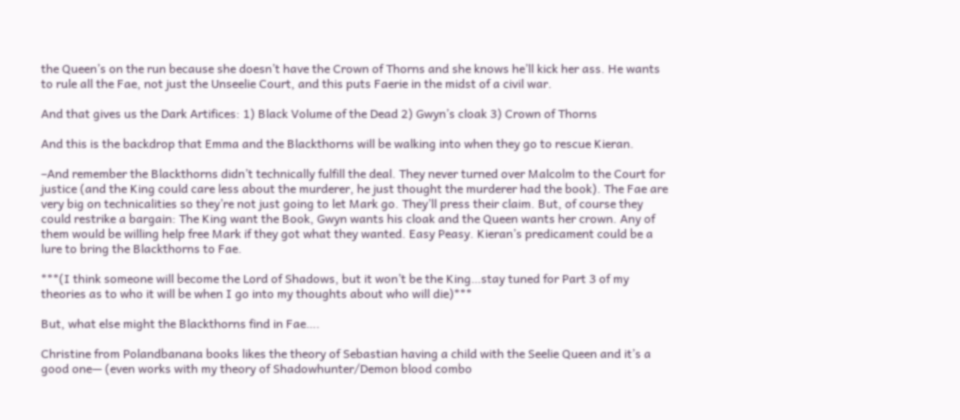the Queen’s on the run because she doesn’t have the Crown of Thorns and she knows he’ll kick her ass. He wants to rule all the Fae, not just the Unseelie Court, and this puts Faerie in the midst of a civil war.

And that gives us the Dark Artifices: 1) Black Volume of the Dead 2) Gwyn’s cloak 3) Crown of Thorns

And this is the backdrop that Emma and the Blackthorns will be walking into when they go to rescue Kieran.

–And remember the Blackthorns didn’t technically fulfill the deal. They never turned over Malcolm to the Court for justice (and the King could care less about the murderer, he just thought the murderer had the book). The Fae are very big on technicalities so they’re not just going to let Mark go. They’ll press their claim. But, of course they could restrike a bargain: The King want the Book, Gwyn wants his cloak and the Queen wants her crown. Any of them would be willing help free Mark if they got what they wanted. Easy Peasy. Kieran’s predicament could be a lure to bring the Blackthorns to Fae.

***(I think someone will become the Lord of Shadows, but it won’t be the King…stay tuned for Part 3 of my theories as to who it will be when I go into my thoughts about who will die)***

But, what else might the Blackthorns find in Fae….

Christine from Polandbanana books likes the theory of Sebastian having a child with the Seelie Queen and it’s a good one— (even works with my theory of Shadowhunter/Demon blood combo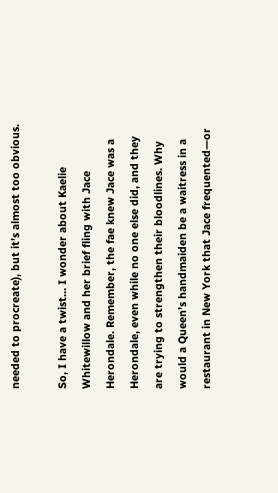needed to procreate), but it’s almost too obvious.

So, I have a twist… I wonder about Kaelie Whitewillow and her brief fling with Jace Herondale. Remember, the fae knew Jace was a Herondale, even while no one else did, and they are trying to strengthen their bloodlines. Why would a Queen’s handmaiden be a waitress in a restaurant in New York that Jace frequented—or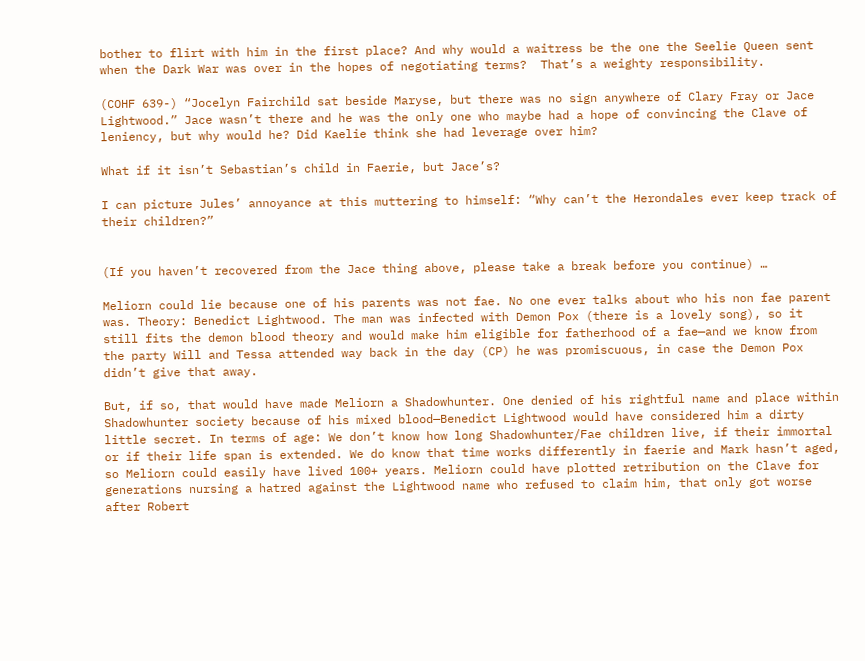bother to flirt with him in the first place? And why would a waitress be the one the Seelie Queen sent when the Dark War was over in the hopes of negotiating terms?  That’s a weighty responsibility.

(COHF 639-) “Jocelyn Fairchild sat beside Maryse, but there was no sign anywhere of Clary Fray or Jace Lightwood.” Jace wasn’t there and he was the only one who maybe had a hope of convincing the Clave of leniency, but why would he? Did Kaelie think she had leverage over him?

What if it isn’t Sebastian’s child in Faerie, but Jace’s?

I can picture Jules’ annoyance at this muttering to himself: “Why can’t the Herondales ever keep track of their children?”


(If you haven’t recovered from the Jace thing above, please take a break before you continue) …

Meliorn could lie because one of his parents was not fae. No one ever talks about who his non fae parent was. Theory: Benedict Lightwood. The man was infected with Demon Pox (there is a lovely song), so it still fits the demon blood theory and would make him eligible for fatherhood of a fae—and we know from the party Will and Tessa attended way back in the day (CP) he was promiscuous, in case the Demon Pox didn’t give that away.

But, if so, that would have made Meliorn a Shadowhunter. One denied of his rightful name and place within Shadowhunter society because of his mixed blood—Benedict Lightwood would have considered him a dirty little secret. In terms of age: We don’t know how long Shadowhunter/Fae children live, if their immortal or if their life span is extended. We do know that time works differently in faerie and Mark hasn’t aged, so Meliorn could easily have lived 100+ years. Meliorn could have plotted retribution on the Clave for generations nursing a hatred against the Lightwood name who refused to claim him, that only got worse after Robert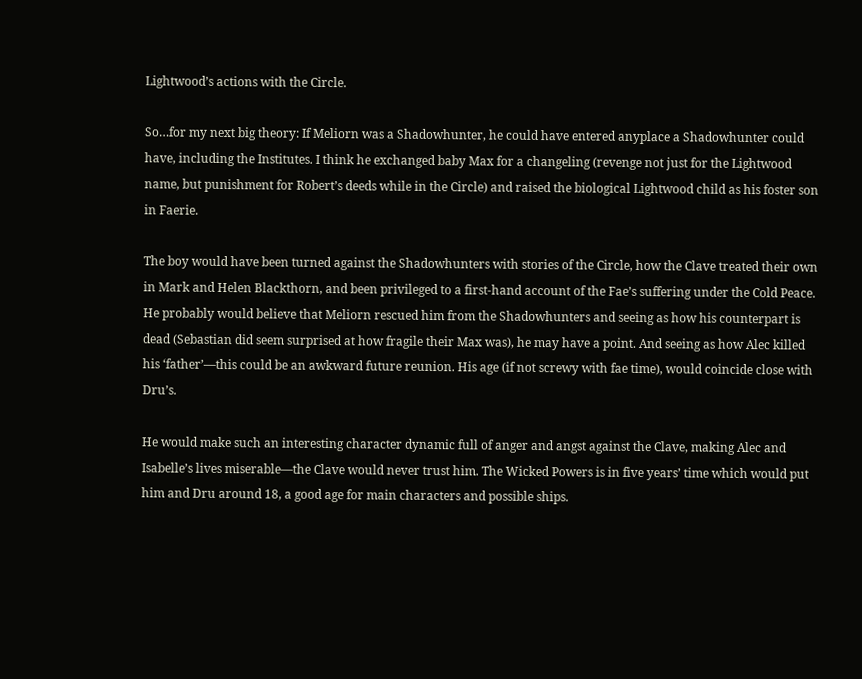Lightwood’s actions with the Circle.

So…for my next big theory: If Meliorn was a Shadowhunter, he could have entered anyplace a Shadowhunter could have, including the Institutes. I think he exchanged baby Max for a changeling (revenge not just for the Lightwood name, but punishment for Robert’s deeds while in the Circle) and raised the biological Lightwood child as his foster son in Faerie.

The boy would have been turned against the Shadowhunters with stories of the Circle, how the Clave treated their own in Mark and Helen Blackthorn, and been privileged to a first-hand account of the Fae’s suffering under the Cold Peace. He probably would believe that Meliorn rescued him from the Shadowhunters and seeing as how his counterpart is dead (Sebastian did seem surprised at how fragile their Max was), he may have a point. And seeing as how Alec killed his ‘father’—this could be an awkward future reunion. His age (if not screwy with fae time), would coincide close with Dru’s.

He would make such an interesting character dynamic full of anger and angst against the Clave, making Alec and Isabelle’s lives miserable—the Clave would never trust him. The Wicked Powers is in five years’ time which would put him and Dru around 18, a good age for main characters and possible ships.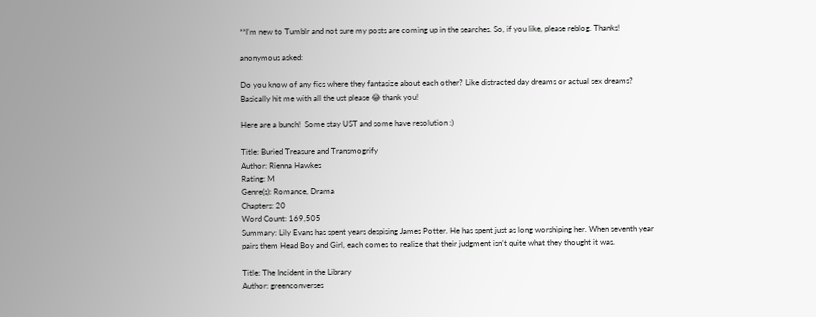**I’m new to Tumblr and not sure my posts are coming up in the searches. So, if you like, please reblog. Thanks!

anonymous asked:

Do you know of any fics where they fantasize about each other? Like distracted day dreams or actual sex dreams? Basically hit me with all the ust please 😂 thank you!

Here are a bunch!  Some stay UST and some have resolution :)

Title: Buried Treasure and Transmogrify
Author: Rienna Hawkes
Rating: M
Genre(s): Romance, Drama
Chapters: 20
Word Count: 169,505
Summary: Lily Evans has spent years despising James Potter. He has spent just as long worshiping her. When seventh year pairs them Head Boy and Girl, each comes to realize that their judgment isn’t quite what they thought it was.

Title: The Incident in the Library
Author: greenconverses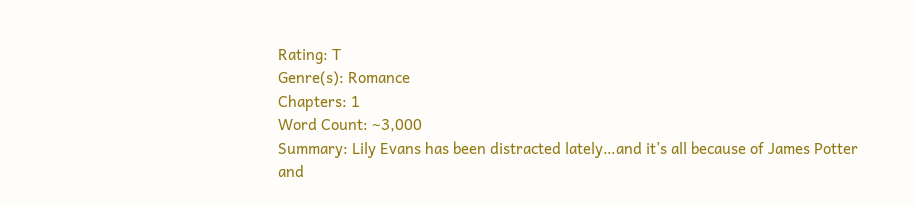Rating: T
Genre(s): Romance
Chapters: 1
Word Count: ~3,000
Summary: Lily Evans has been distracted lately…and it’s all because of James Potter and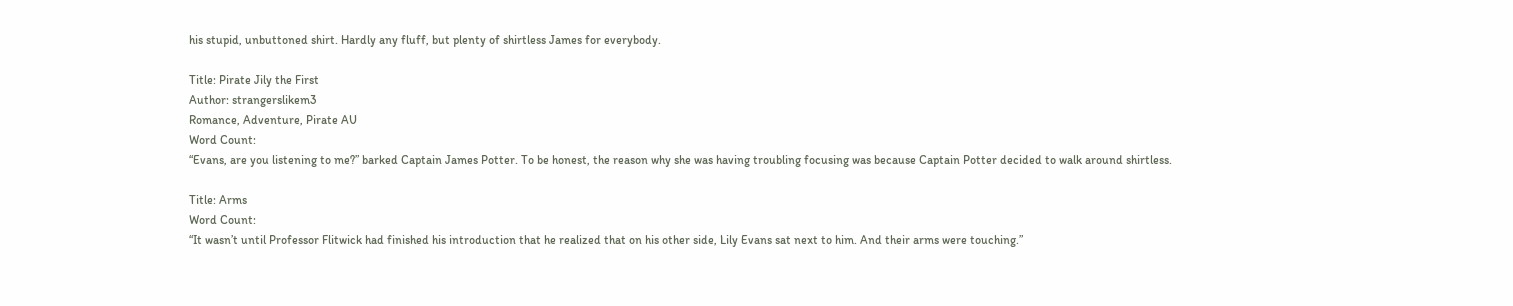his stupid, unbuttoned shirt. Hardly any fluff, but plenty of shirtless James for everybody.

Title: Pirate Jily the First
Author: strangerslikem3
Romance, Adventure, Pirate AU
Word Count:
“Evans, are you listening to me?” barked Captain James Potter. To be honest, the reason why she was having troubling focusing was because Captain Potter decided to walk around shirtless.

Title: Arms
Word Count:
“It wasn’t until Professor Flitwick had finished his introduction that he realized that on his other side, Lily Evans sat next to him. And their arms were touching.”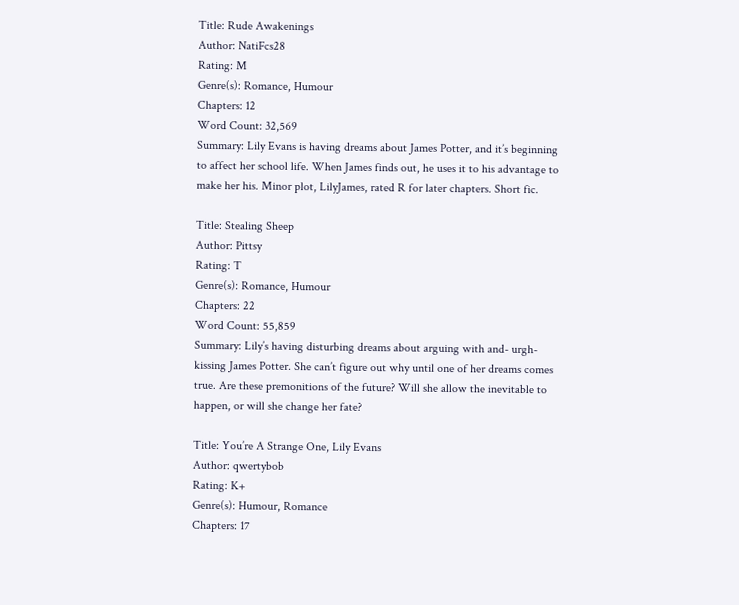Title: Rude Awakenings
Author: NatiFcs28
Rating: M
Genre(s): Romance, Humour
Chapters: 12
Word Count: 32,569
Summary: Lily Evans is having dreams about James Potter, and it’s beginning to affect her school life. When James finds out, he uses it to his advantage to make her his. Minor plot, LilyJames, rated R for later chapters. Short fic.

Title: Stealing Sheep
Author: Pittsy
Rating: T
Genre(s): Romance, Humour
Chapters: 22
Word Count: 55,859
Summary: Lily’s having disturbing dreams about arguing with and- urgh- kissing James Potter. She can’t figure out why until one of her dreams comes true. Are these premonitions of the future? Will she allow the inevitable to happen, or will she change her fate?

Title: You’re A Strange One, Lily Evans
Author: qwertybob
Rating: K+
Genre(s): Humour, Romance
Chapters: 17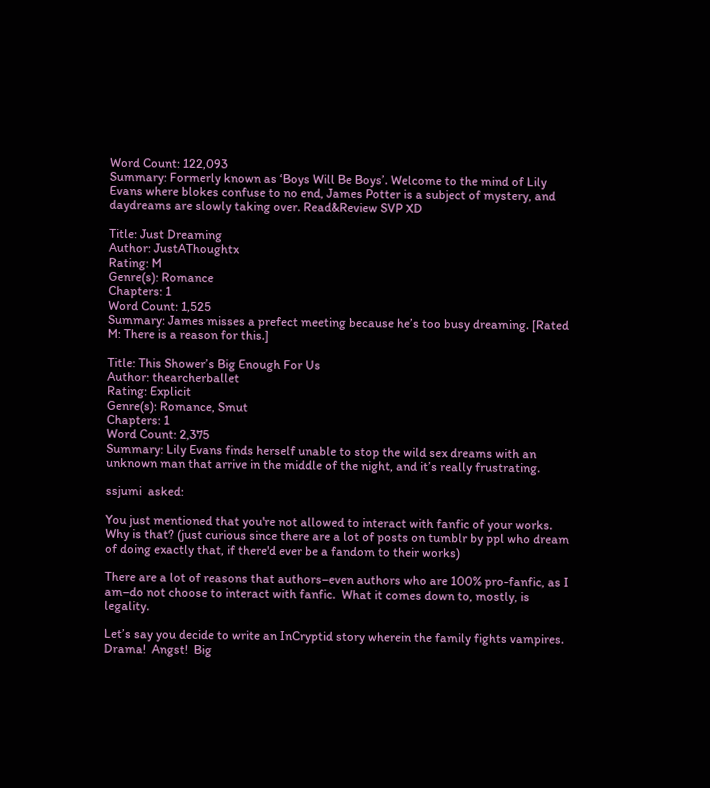Word Count: 122,093
Summary: Formerly known as ‘Boys Will Be Boys’. Welcome to the mind of Lily Evans where blokes confuse to no end, James Potter is a subject of mystery, and daydreams are slowly taking over. Read&Review SVP XD

Title: Just Dreaming
Author: JustAThoughtx
Rating: M
Genre(s): Romance
Chapters: 1
Word Count: 1,525
Summary: James misses a prefect meeting because he’s too busy dreaming. [Rated M: There is a reason for this.]

Title: This Shower’s Big Enough For Us
Author: thearcherballet
Rating: Explicit
Genre(s): Romance, Smut
Chapters: 1
Word Count: 2,375
Summary: Lily Evans finds herself unable to stop the wild sex dreams with an unknown man that arrive in the middle of the night, and it’s really frustrating.

ssjumi  asked:

You just mentioned that you're not allowed to interact with fanfic of your works. Why is that? (just curious since there are a lot of posts on tumblr by ppl who dream of doing exactly that, if there'd ever be a fandom to their works)

There are a lot of reasons that authors–even authors who are 100% pro-fanfic, as I am–do not choose to interact with fanfic.  What it comes down to, mostly, is legality.

Let’s say you decide to write an InCryptid story wherein the family fights vampires.  Drama!  Angst!  Big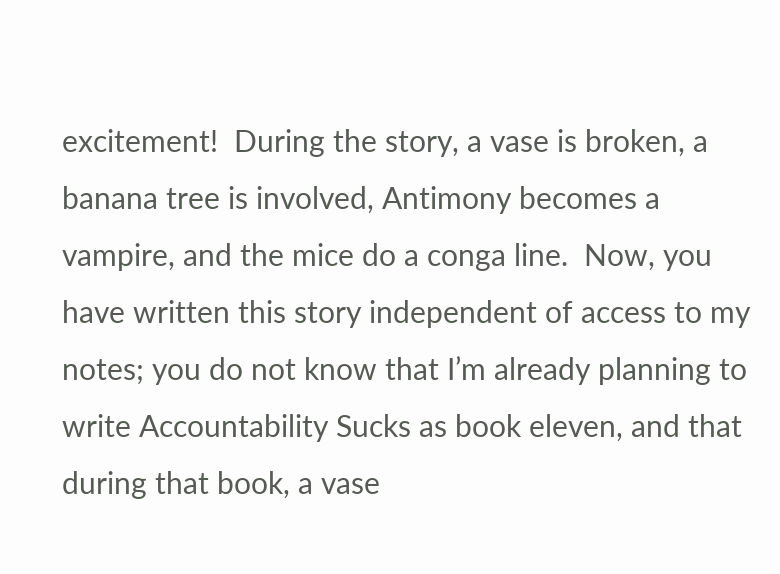excitement!  During the story, a vase is broken, a banana tree is involved, Antimony becomes a vampire, and the mice do a conga line.  Now, you have written this story independent of access to my notes; you do not know that I’m already planning to write Accountability Sucks as book eleven, and that during that book, a vase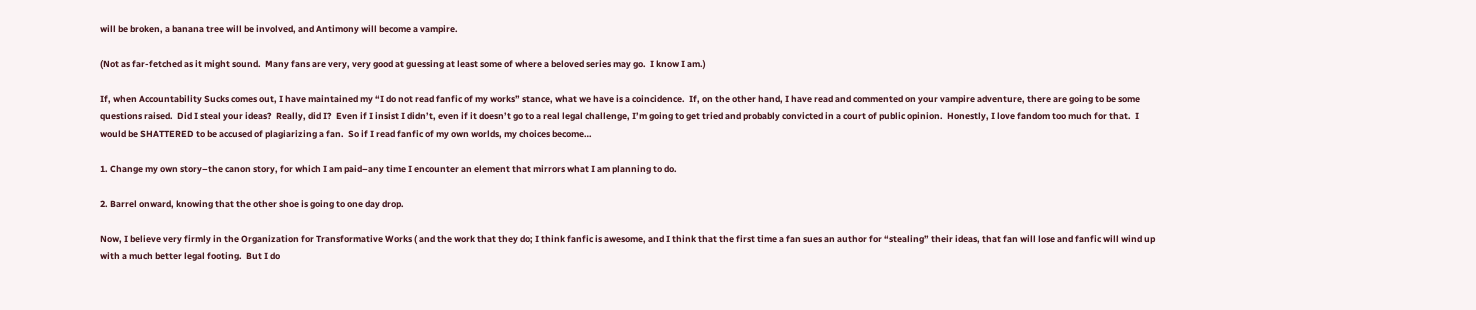will be broken, a banana tree will be involved, and Antimony will become a vampire.

(Not as far-fetched as it might sound.  Many fans are very, very good at guessing at least some of where a beloved series may go.  I know I am.)

If, when Accountability Sucks comes out, I have maintained my “I do not read fanfic of my works” stance, what we have is a coincidence.  If, on the other hand, I have read and commented on your vampire adventure, there are going to be some questions raised.  Did I steal your ideas?  Really, did I?  Even if I insist I didn’t, even if it doesn’t go to a real legal challenge, I’m going to get tried and probably convicted in a court of public opinion.  Honestly, I love fandom too much for that.  I would be SHATTERED to be accused of plagiarizing a fan.  So if I read fanfic of my own worlds, my choices become…

1. Change my own story–the canon story, for which I am paid–any time I encounter an element that mirrors what I am planning to do.

2. Barrel onward, knowing that the other shoe is going to one day drop.

Now, I believe very firmly in the Organization for Transformative Works ( and the work that they do; I think fanfic is awesome, and I think that the first time a fan sues an author for “stealing” their ideas, that fan will lose and fanfic will wind up with a much better legal footing.  But I do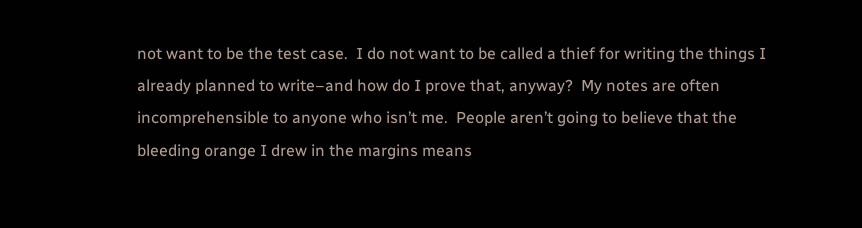not want to be the test case.  I do not want to be called a thief for writing the things I already planned to write–and how do I prove that, anyway?  My notes are often incomprehensible to anyone who isn’t me.  People aren’t going to believe that the bleeding orange I drew in the margins means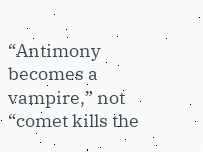“Antimony becomes a vampire,” not “comet kills the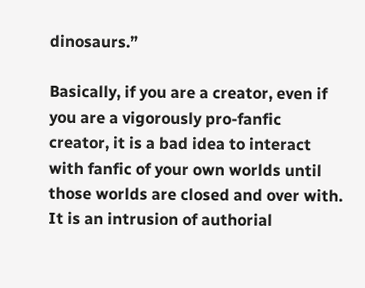dinosaurs.”

Basically, if you are a creator, even if you are a vigorously pro-fanfic creator, it is a bad idea to interact with fanfic of your own worlds until those worlds are closed and over with.  It is an intrusion of authorial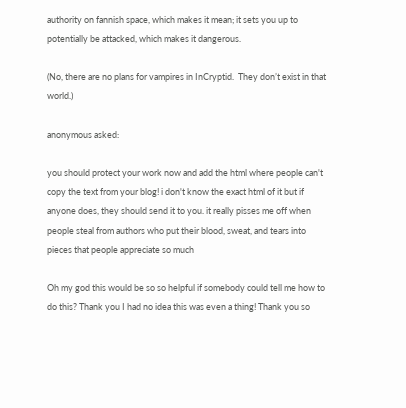authority on fannish space, which makes it mean; it sets you up to potentially be attacked, which makes it dangerous.

(No, there are no plans for vampires in InCryptid.  They don’t exist in that world.)

anonymous asked:

you should protect your work now and add the html where people can't copy the text from your blog! i don't know the exact html of it but if anyone does, they should send it to you. it really pisses me off when people steal from authors who put their blood, sweat, and tears into pieces that people appreciate so much

Oh my god this would be so so helpful if somebody could tell me how to do this? Thank you I had no idea this was even a thing! Thank you so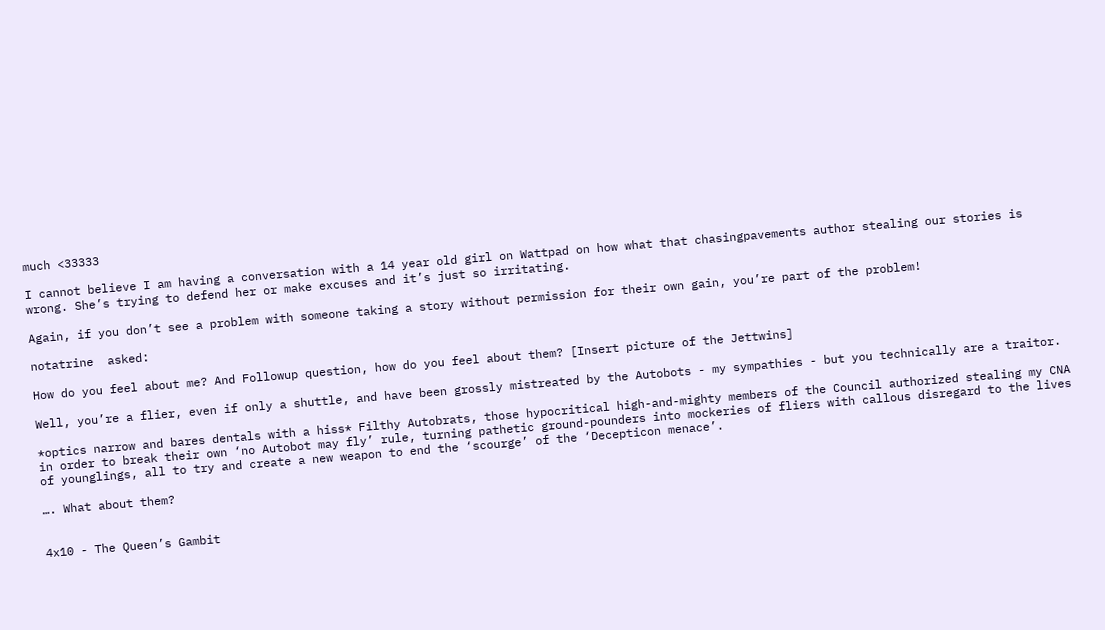much <33333

I cannot believe I am having a conversation with a 14 year old girl on Wattpad on how what that chasingpavements author stealing our stories is wrong. She’s trying to defend her or make excuses and it’s just so irritating.

Again, if you don’t see a problem with someone taking a story without permission for their own gain, you’re part of the problem!

notatrine  asked:

How do you feel about me? And Followup question, how do you feel about them? [Insert picture of the Jettwins]

Well, you’re a flier, even if only a shuttle, and have been grossly mistreated by the Autobots - my sympathies - but you technically are a traitor.

*optics narrow and bares dentals with a hiss* Filthy Autobrats, those hypocritical high-and-mighty members of the Council authorized stealing my CNA in order to break their own ‘no Autobot may fly’ rule, turning pathetic ground-pounders into mockeries of fliers with callous disregard to the lives of younglings, all to try and create a new weapon to end the ‘scourge’ of the ‘Decepticon menace’.

…. What about them?


4x10 - The Queen’s Gambit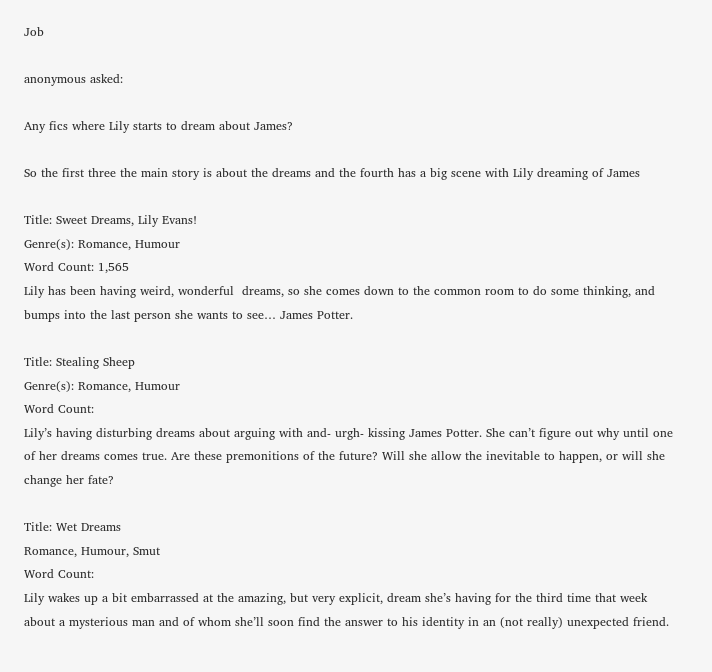Job

anonymous asked:

Any fics where Lily starts to dream about James?

So the first three the main story is about the dreams and the fourth has a big scene with Lily dreaming of James

Title: Sweet Dreams, Lily Evans!
Genre(s): Romance, Humour
Word Count: 1,565
Lily has been having weird, wonderful  dreams, so she comes down to the common room to do some thinking, and bumps into the last person she wants to see… James Potter.

Title: Stealing Sheep
Genre(s): Romance, Humour
Word Count:
Lily’s having disturbing dreams about arguing with and- urgh- kissing James Potter. She can’t figure out why until one of her dreams comes true. Are these premonitions of the future? Will she allow the inevitable to happen, or will she change her fate?

Title: Wet Dreams
Romance, Humour, Smut
Word Count:
Lily wakes up a bit embarrassed at the amazing, but very explicit, dream she’s having for the third time that week about a mysterious man and of whom she’ll soon find the answer to his identity in an (not really) unexpected friend.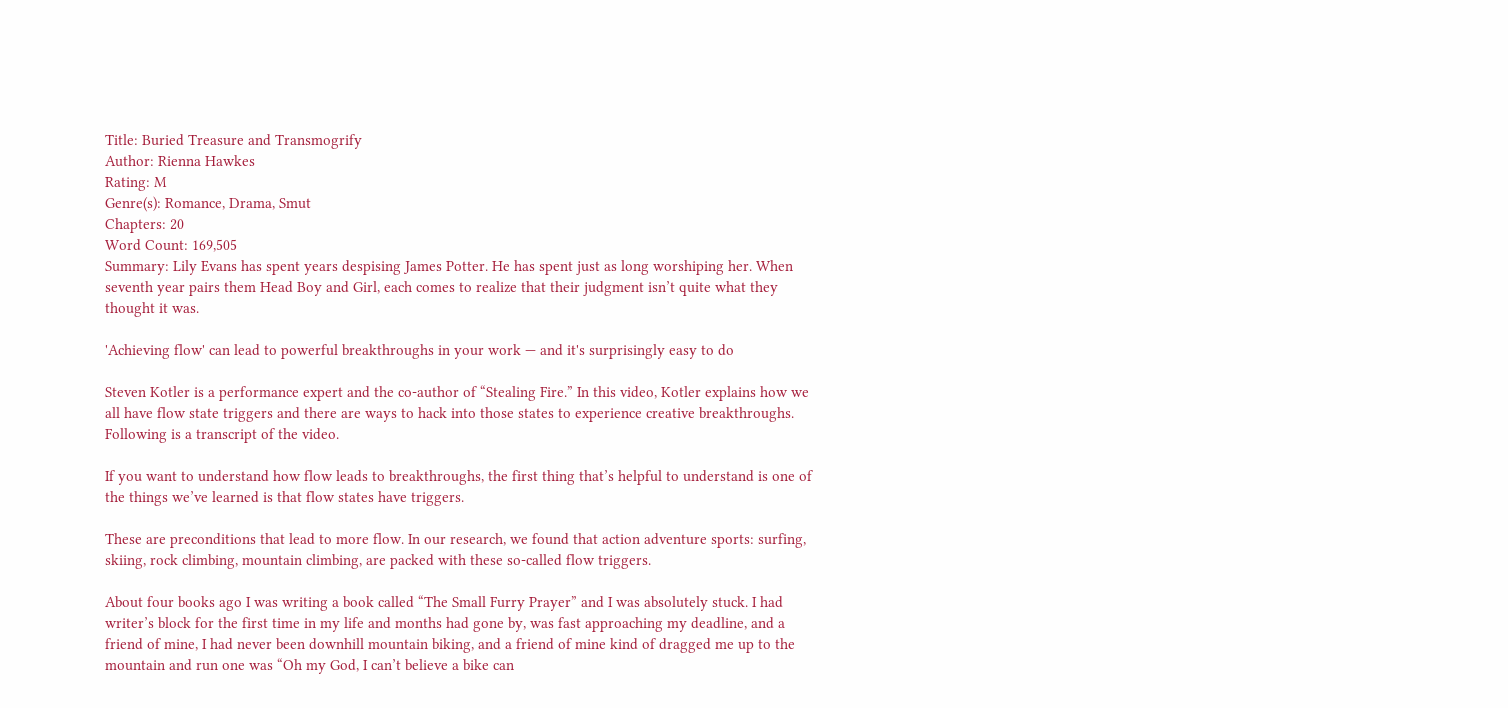Title: Buried Treasure and Transmogrify
Author: Rienna Hawkes
Rating: M
Genre(s): Romance, Drama, Smut
Chapters: 20
Word Count: 169,505
Summary: Lily Evans has spent years despising James Potter. He has spent just as long worshiping her. When seventh year pairs them Head Boy and Girl, each comes to realize that their judgment isn’t quite what they thought it was.

'Achieving flow' can lead to powerful breakthroughs in your work — and it's surprisingly easy to do

Steven Kotler is a performance expert and the co-author of “Stealing Fire.” In this video, Kotler explains how we all have flow state triggers and there are ways to hack into those states to experience creative breakthroughs. Following is a transcript of the video.

If you want to understand how flow leads to breakthroughs, the first thing that’s helpful to understand is one of the things we’ve learned is that flow states have triggers.

These are preconditions that lead to more flow. In our research, we found that action adventure sports: surfing, skiing, rock climbing, mountain climbing, are packed with these so-called flow triggers.

About four books ago I was writing a book called “The Small Furry Prayer” and I was absolutely stuck. I had writer’s block for the first time in my life and months had gone by, was fast approaching my deadline, and a friend of mine, I had never been downhill mountain biking, and a friend of mine kind of dragged me up to the mountain and run one was “Oh my God, I can’t believe a bike can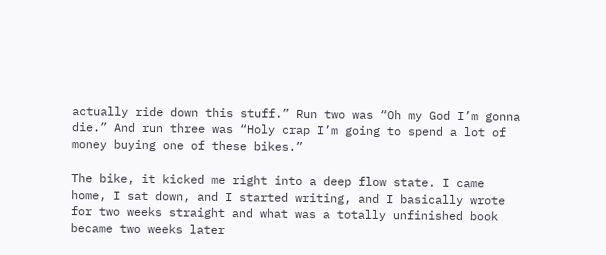actually ride down this stuff.” Run two was “Oh my God I’m gonna die.” And run three was “Holy crap I’m going to spend a lot of money buying one of these bikes.”

The bike, it kicked me right into a deep flow state. I came home, I sat down, and I started writing, and I basically wrote for two weeks straight and what was a totally unfinished book became two weeks later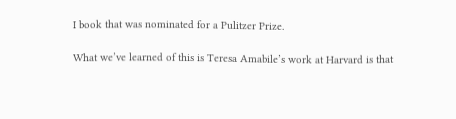I book that was nominated for a Pulitzer Prize.

What we’ve learned of this is Teresa Amabile’s work at Harvard is that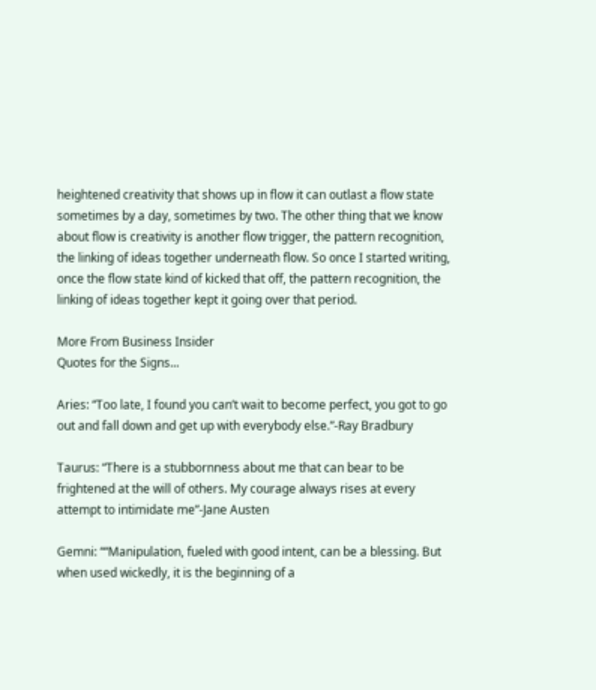heightened creativity that shows up in flow it can outlast a flow state sometimes by a day, sometimes by two. The other thing that we know about flow is creativity is another flow trigger, the pattern recognition, the linking of ideas together underneath flow. So once I started writing, once the flow state kind of kicked that off, the pattern recognition, the linking of ideas together kept it going over that period.

More From Business Insider
Quotes for the Signs...

Aries: “Too late, I found you can’t wait to become perfect, you got to go out and fall down and get up with everybody else.”-Ray Bradbury

Taurus: “There is a stubbornness about me that can bear to be frightened at the will of others. My courage always rises at every attempt to intimidate me”-Jane Austen

Gemni: ““Manipulation, fueled with good intent, can be a blessing. But when used wickedly, it is the beginning of a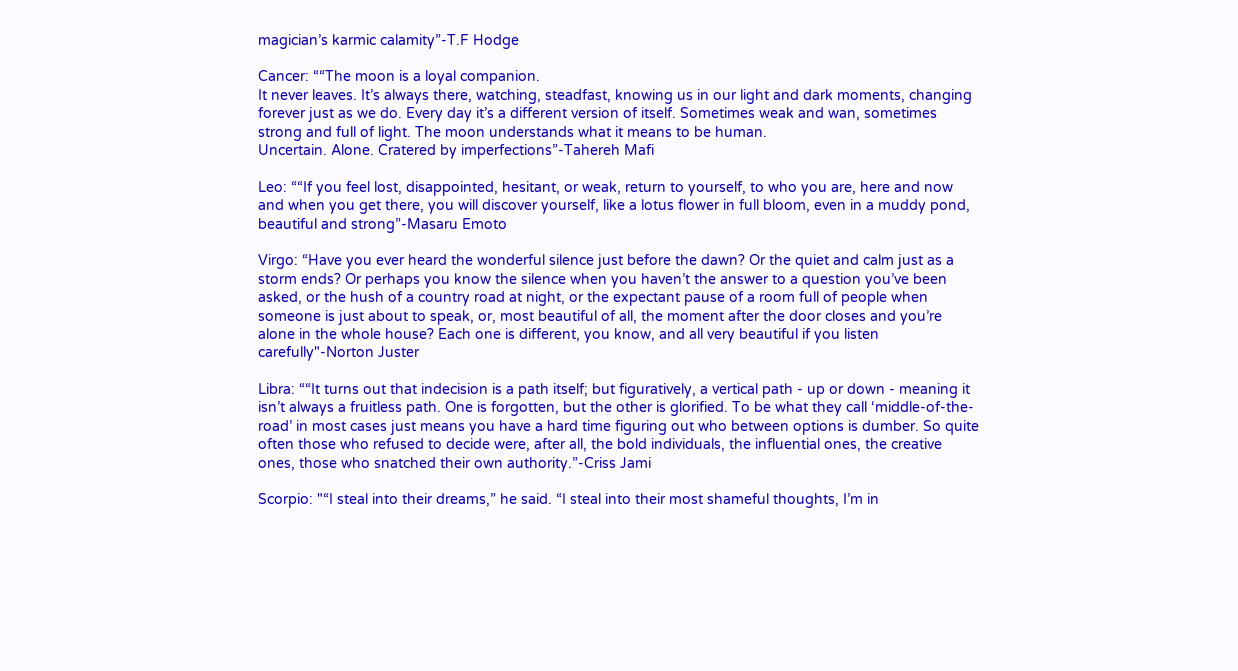magician’s karmic calamity”-T.F Hodge

Cancer: ““The moon is a loyal companion.
It never leaves. It’s always there, watching, steadfast, knowing us in our light and dark moments, changing forever just as we do. Every day it’s a different version of itself. Sometimes weak and wan, sometimes strong and full of light. The moon understands what it means to be human.
Uncertain. Alone. Cratered by imperfections”-Tahereh Mafi

Leo: ““If you feel lost, disappointed, hesitant, or weak, return to yourself, to who you are, here and now and when you get there, you will discover yourself, like a lotus flower in full bloom, even in a muddy pond, beautiful and strong”-Masaru Emoto

Virgo: “Have you ever heard the wonderful silence just before the dawn? Or the quiet and calm just as a storm ends? Or perhaps you know the silence when you haven’t the answer to a question you’ve been asked, or the hush of a country road at night, or the expectant pause of a room full of people when someone is just about to speak, or, most beautiful of all, the moment after the door closes and you’re alone in the whole house? Each one is different, you know, and all very beautiful if you listen carefully"-Norton Juster

Libra: ““It turns out that indecision is a path itself; but figuratively, a vertical path - up or down - meaning it isn’t always a fruitless path. One is forgotten, but the other is glorified. To be what they call ‘middle-of-the-road’ in most cases just means you have a hard time figuring out who between options is dumber. So quite often those who refused to decide were, after all, the bold individuals, the influential ones, the creative ones, those who snatched their own authority.”-Criss Jami

Scorpio: "“I steal into their dreams,” he said. “I steal into their most shameful thoughts, I’m in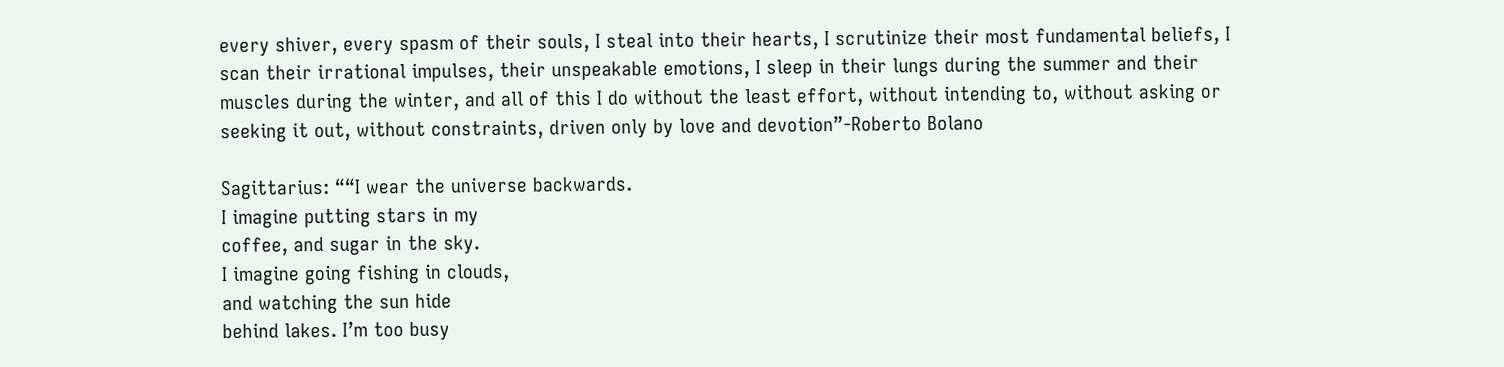every shiver, every spasm of their souls, I steal into their hearts, I scrutinize their most fundamental beliefs, I scan their irrational impulses, their unspeakable emotions, I sleep in their lungs during the summer and their muscles during the winter, and all of this I do without the least effort, without intending to, without asking or seeking it out, without constraints, driven only by love and devotion”-Roberto Bolano

Sagittarius: ““I wear the universe backwards.
I imagine putting stars in my
coffee, and sugar in the sky.
I imagine going fishing in clouds,
and watching the sun hide
behind lakes. I’m too busy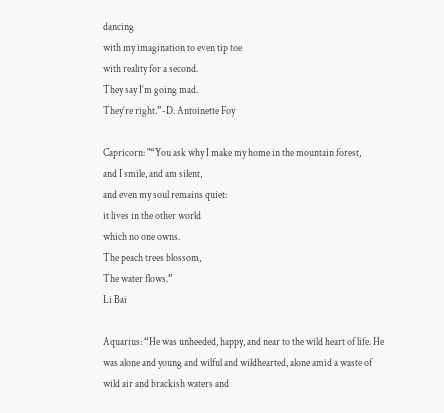dancing
with my imagination to even tip toe
with reality for a second.
They say I’m going mad.
They’re right.”-D. Antoinette Foy

Capricorn: "“You ask why I make my home in the mountain forest,
and I smile, and am silent,
and even my soul remains quiet:
it lives in the other world
which no one owns.
The peach trees blossom,
The water flows.”
Li Bai

Aquarius: “He was unheeded, happy, and near to the wild heart of life. He was alone and young and wilful and wildhearted, alone amid a waste of wild air and brackish waters and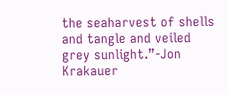the seaharvest of shells and tangle and veiled grey sunlight.”-Jon Krakauer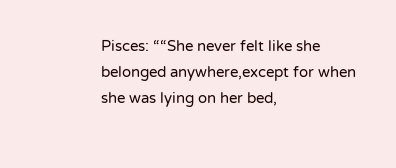Pisces: ““She never felt like she belonged anywhere,except for when she was lying on her bed,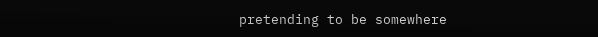pretending to be somewhere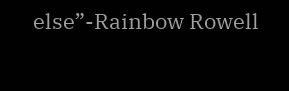else”-Rainbow Rowell